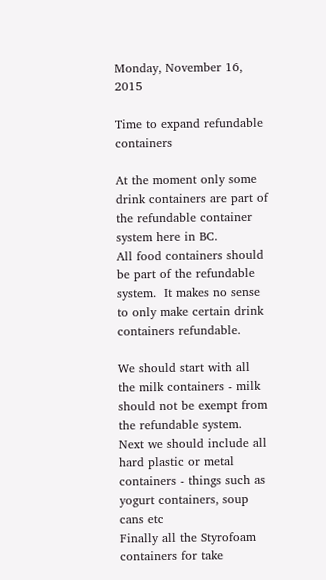Monday, November 16, 2015

Time to expand refundable containers

At the moment only some drink containers are part of the refundable container system here in BC.
All food containers should be part of the refundable system.  It makes no sense to only make certain drink containers refundable.

We should start with all the milk containers - milk should not be exempt from the refundable system.
Next we should include all hard plastic or metal containers - things such as yogurt containers, soup cans etc
Finally all the Styrofoam containers for take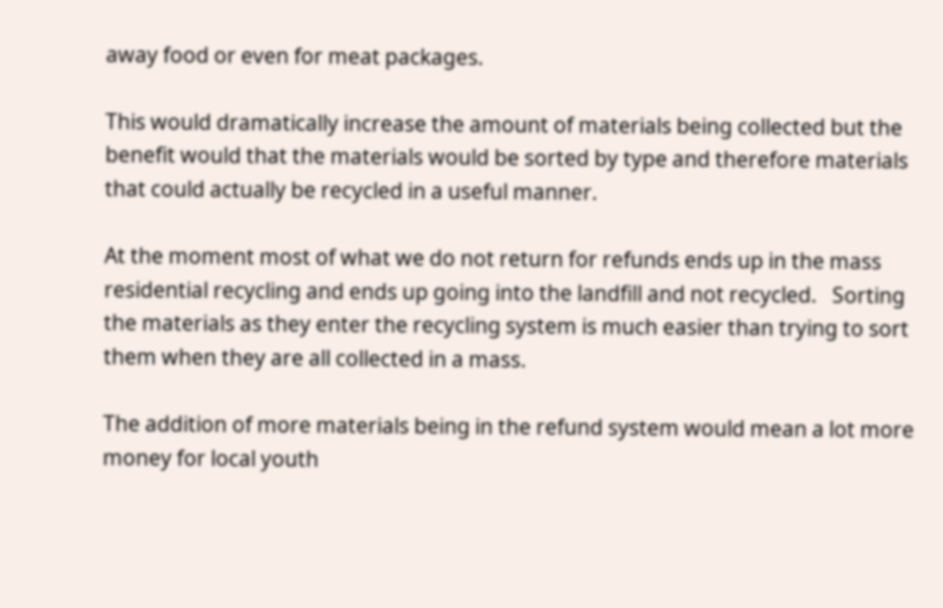away food or even for meat packages.

This would dramatically increase the amount of materials being collected but the benefit would that the materials would be sorted by type and therefore materials that could actually be recycled in a useful manner.

At the moment most of what we do not return for refunds ends up in the mass residential recycling and ends up going into the landfill and not recycled.   Sorting the materials as they enter the recycling system is much easier than trying to sort them when they are all collected in a mass.

The addition of more materials being in the refund system would mean a lot more money for local youth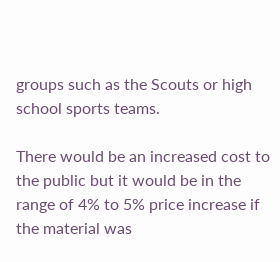groups such as the Scouts or high school sports teams.

There would be an increased cost to the public but it would be in the range of 4% to 5% price increase if the material was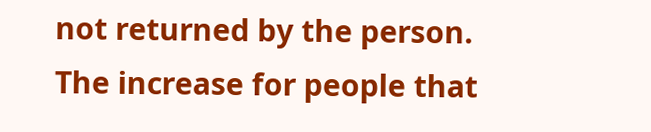not returned by the person.   The increase for people that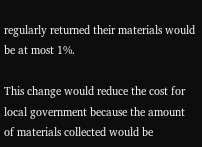regularly returned their materials would be at most 1%.

This change would reduce the cost for local government because the amount of materials collected would be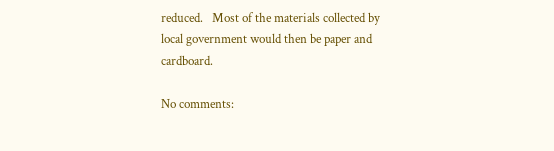reduced.   Most of the materials collected by local government would then be paper and cardboard.

No comments: